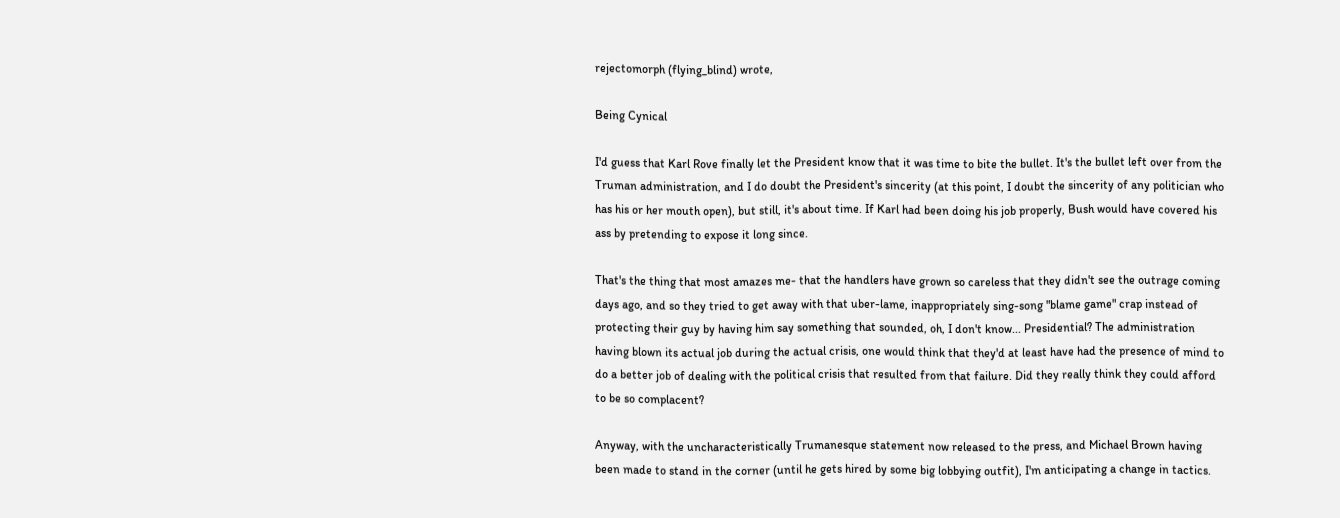rejectomorph (flying_blind) wrote,

Being Cynical

I'd guess that Karl Rove finally let the President know that it was time to bite the bullet. It's the bullet left over from the Truman administration, and I do doubt the President's sincerity (at this point, I doubt the sincerity of any politician who has his or her mouth open), but still, it's about time. If Karl had been doing his job properly, Bush would have covered his ass by pretending to expose it long since.

That's the thing that most amazes me- that the handlers have grown so careless that they didn't see the outrage coming days ago, and so they tried to get away with that uber-lame, inappropriately sing-song "blame game" crap instead of protecting their guy by having him say something that sounded, oh, I don't know... Presidential? The administration having blown its actual job during the actual crisis, one would think that they'd at least have had the presence of mind to do a better job of dealing with the political crisis that resulted from that failure. Did they really think they could afford to be so complacent?

Anyway, with the uncharacteristically Trumanesque statement now released to the press, and Michael Brown having been made to stand in the corner (until he gets hired by some big lobbying outfit), I'm anticipating a change in tactics.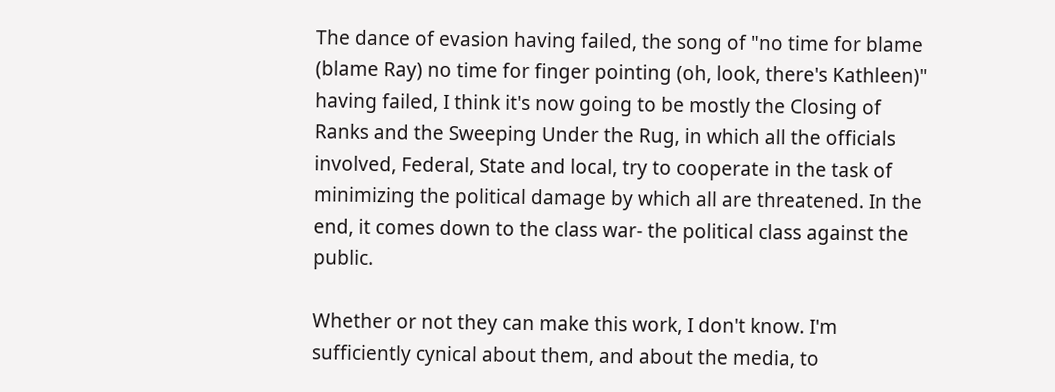The dance of evasion having failed, the song of "no time for blame (blame Ray) no time for finger pointing (oh, look, there's Kathleen)" having failed, I think it's now going to be mostly the Closing of Ranks and the Sweeping Under the Rug, in which all the officials involved, Federal, State and local, try to cooperate in the task of minimizing the political damage by which all are threatened. In the end, it comes down to the class war- the political class against the public.

Whether or not they can make this work, I don't know. I'm sufficiently cynical about them, and about the media, to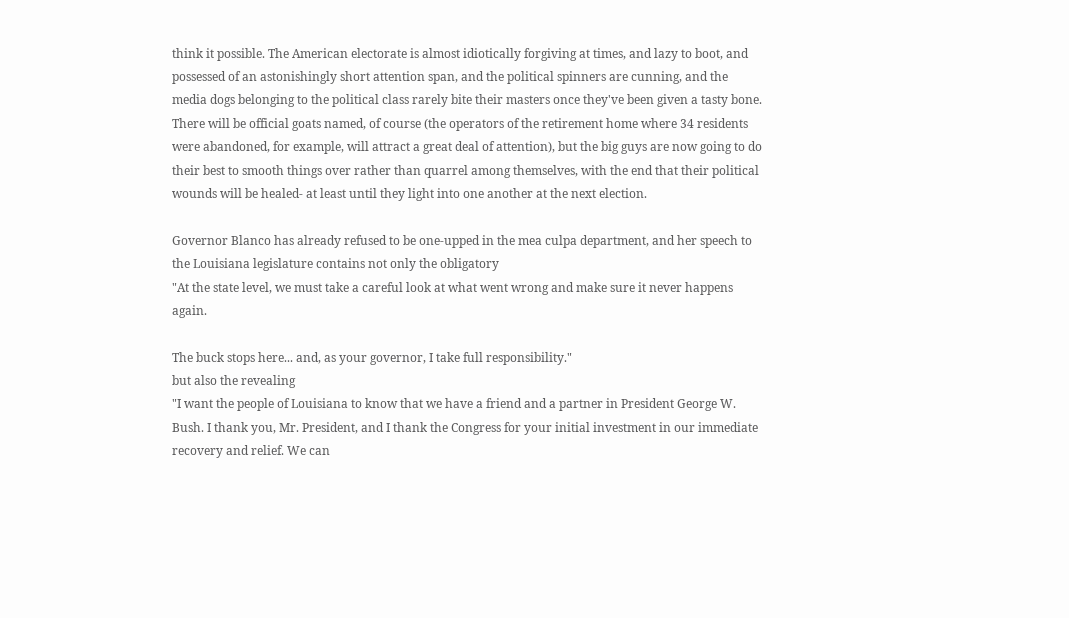think it possible. The American electorate is almost idiotically forgiving at times, and lazy to boot, and possessed of an astonishingly short attention span, and the political spinners are cunning, and the media dogs belonging to the political class rarely bite their masters once they've been given a tasty bone. There will be official goats named, of course (the operators of the retirement home where 34 residents were abandoned, for example, will attract a great deal of attention), but the big guys are now going to do their best to smooth things over rather than quarrel among themselves, with the end that their political wounds will be healed- at least until they light into one another at the next election.

Governor Blanco has already refused to be one-upped in the mea culpa department, and her speech to the Louisiana legislature contains not only the obligatory
"At the state level, we must take a careful look at what went wrong and make sure it never happens again.

The buck stops here... and, as your governor, I take full responsibility."
but also the revealing
"I want the people of Louisiana to know that we have a friend and a partner in President George W. Bush. I thank you, Mr. President, and I thank the Congress for your initial investment in our immediate recovery and relief. We can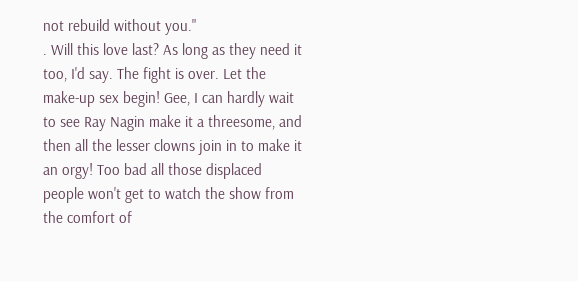not rebuild without you."
. Will this love last? As long as they need it too, I'd say. The fight is over. Let the make-up sex begin! Gee, I can hardly wait to see Ray Nagin make it a threesome, and then all the lesser clowns join in to make it an orgy! Too bad all those displaced people won't get to watch the show from the comfort of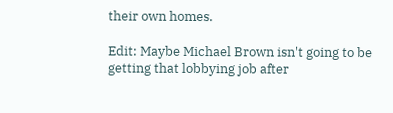their own homes.

Edit: Maybe Michael Brown isn't going to be getting that lobbying job after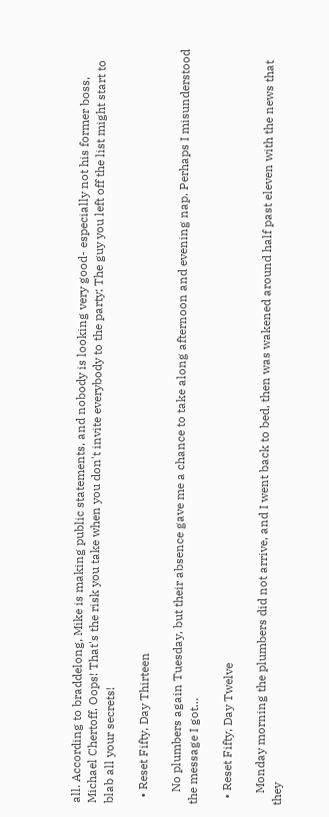all. According to braddelong, Mike is making public statements, and nobody is looking very good- especially not his former boss, Michael Chertoff. Oops! That's the risk you take when you don't invite everybody to the party; The guy you left off the list might start to blab all your secrets!

  • Reset Fifty, Day Thirteen

    No plumbers again Tuesday, but their absence gave me a chance to take along afternoon and evening nap. Perhaps I misunderstood the message I got…

  • Reset Fifty, Day Twelve

    Monday morning the plumbers did not arrive, and I went back to bed, then was wakened around half past eleven with the news that they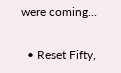were coming…

  • Reset Fifty,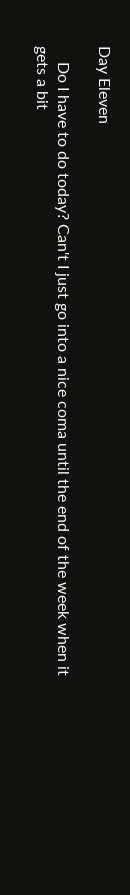Day Eleven

    Do I have to do today? Can't I just go into a nice coma until the end of the week when it gets a bit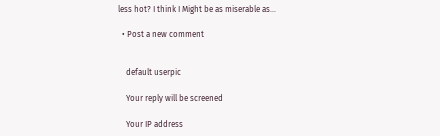less hot? I think I Might be as miserable as…

  • Post a new comment


    default userpic

    Your reply will be screened

    Your IP address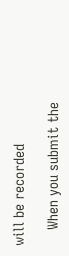will be recorded

    When you submit the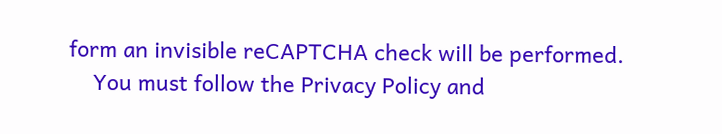form an invisible reCAPTCHA check will be performed.
    You must follow the Privacy Policy and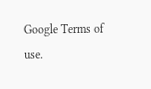Google Terms of use.